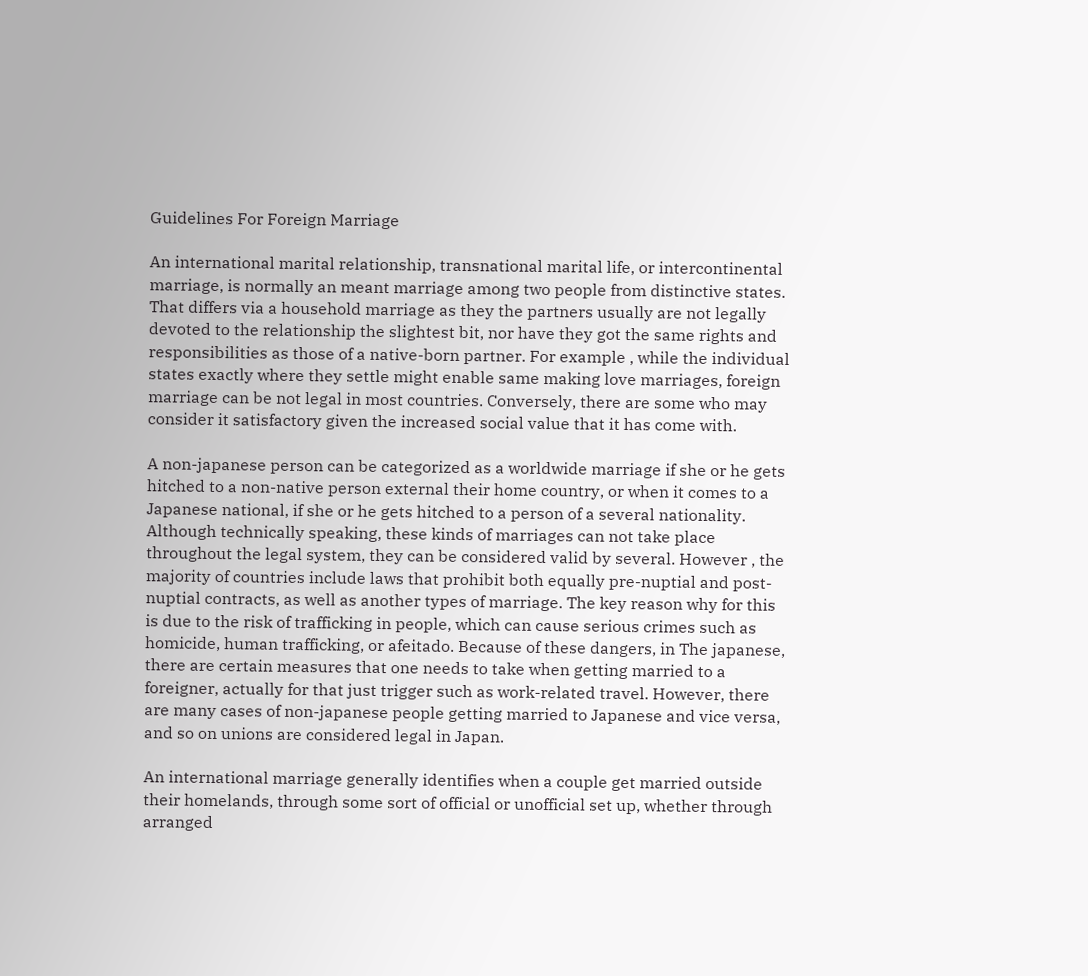Guidelines For Foreign Marriage

An international marital relationship, transnational marital life, or intercontinental marriage, is normally an meant marriage among two people from distinctive states. That differs via a household marriage as they the partners usually are not legally devoted to the relationship the slightest bit, nor have they got the same rights and responsibilities as those of a native-born partner. For example , while the individual states exactly where they settle might enable same making love marriages, foreign marriage can be not legal in most countries. Conversely, there are some who may consider it satisfactory given the increased social value that it has come with.

A non-japanese person can be categorized as a worldwide marriage if she or he gets hitched to a non-native person external their home country, or when it comes to a Japanese national, if she or he gets hitched to a person of a several nationality. Although technically speaking, these kinds of marriages can not take place throughout the legal system, they can be considered valid by several. However , the majority of countries include laws that prohibit both equally pre-nuptial and post-nuptial contracts, as well as another types of marriage. The key reason why for this is due to the risk of trafficking in people, which can cause serious crimes such as homicide, human trafficking, or afeitado. Because of these dangers, in The japanese, there are certain measures that one needs to take when getting married to a foreigner, actually for that just trigger such as work-related travel. However, there are many cases of non-japanese people getting married to Japanese and vice versa, and so on unions are considered legal in Japan.

An international marriage generally identifies when a couple get married outside their homelands, through some sort of official or unofficial set up, whether through arranged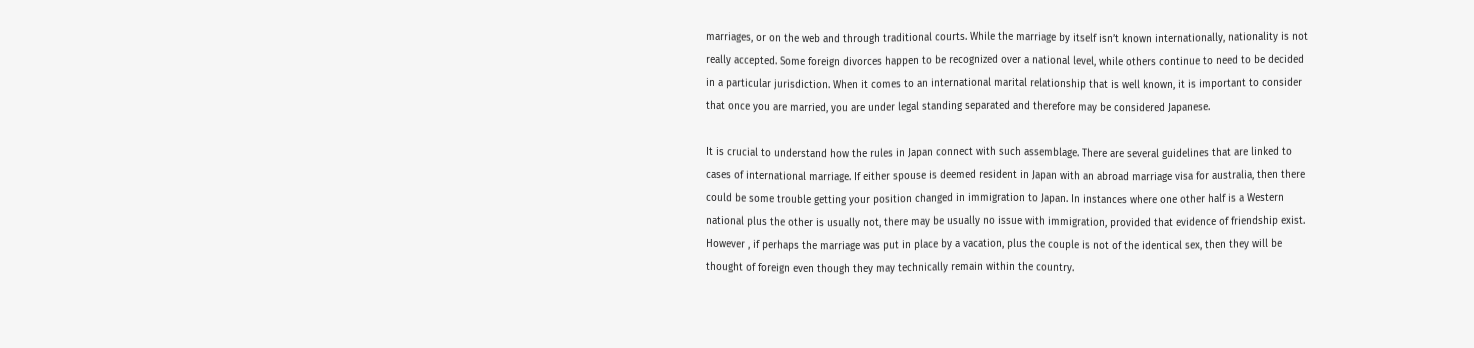marriages, or on the web and through traditional courts. While the marriage by itself isn’t known internationally, nationality is not really accepted. Some foreign divorces happen to be recognized over a national level, while others continue to need to be decided in a particular jurisdiction. When it comes to an international marital relationship that is well known, it is important to consider that once you are married, you are under legal standing separated and therefore may be considered Japanese.

It is crucial to understand how the rules in Japan connect with such assemblage. There are several guidelines that are linked to cases of international marriage. If either spouse is deemed resident in Japan with an abroad marriage visa for australia, then there could be some trouble getting your position changed in immigration to Japan. In instances where one other half is a Western national plus the other is usually not, there may be usually no issue with immigration, provided that evidence of friendship exist. However , if perhaps the marriage was put in place by a vacation, plus the couple is not of the identical sex, then they will be thought of foreign even though they may technically remain within the country.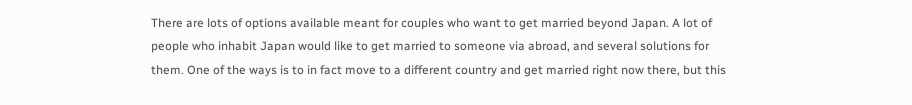There are lots of options available meant for couples who want to get married beyond Japan. A lot of people who inhabit Japan would like to get married to someone via abroad, and several solutions for them. One of the ways is to in fact move to a different country and get married right now there, but this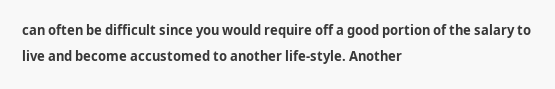can often be difficult since you would require off a good portion of the salary to live and become accustomed to another life-style. Another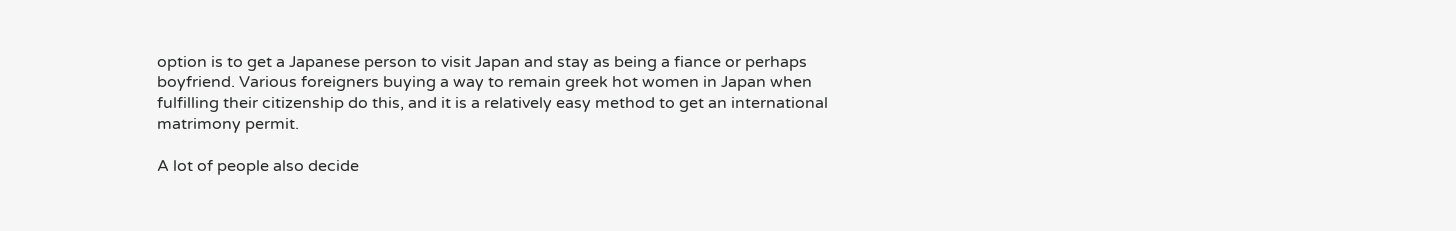option is to get a Japanese person to visit Japan and stay as being a fiance or perhaps boyfriend. Various foreigners buying a way to remain greek hot women in Japan when fulfilling their citizenship do this, and it is a relatively easy method to get an international matrimony permit.

A lot of people also decide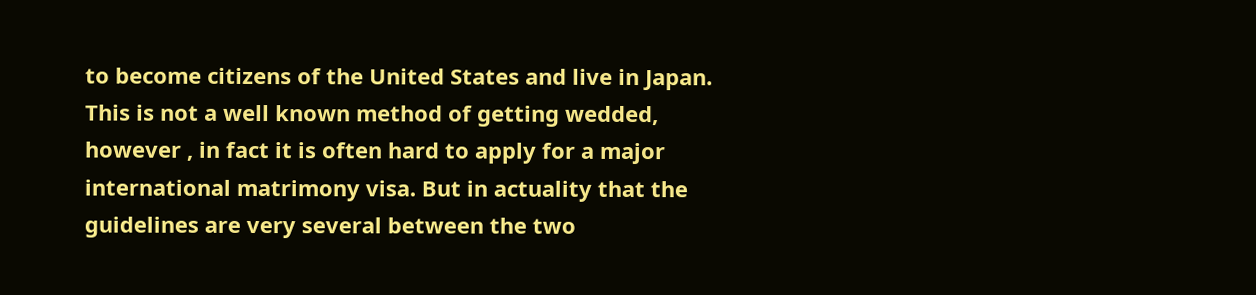to become citizens of the United States and live in Japan. This is not a well known method of getting wedded, however , in fact it is often hard to apply for a major international matrimony visa. But in actuality that the guidelines are very several between the two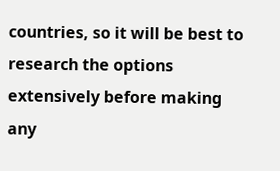countries, so it will be best to research the options extensively before making any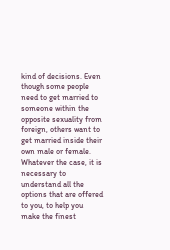kind of decisions. Even though some people need to get married to someone within the opposite sexuality from foreign, others want to get married inside their own male or female. Whatever the case, it is necessary to understand all the options that are offered to you, to help you make the finest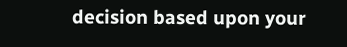decision based upon your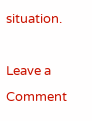situation.

Leave a Comment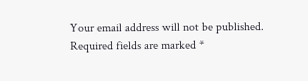Your email address will not be published. Required fields are marked *